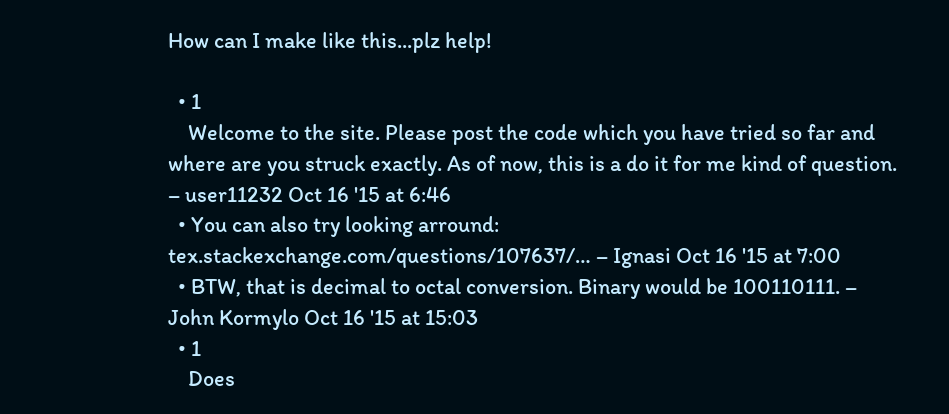How can I make like this...plz help!

  • 1
    Welcome to the site. Please post the code which you have tried so far and where are you struck exactly. As of now, this is a do it for me kind of question. – user11232 Oct 16 '15 at 6:46
  • You can also try looking arround: tex.stackexchange.com/questions/107637/… – Ignasi Oct 16 '15 at 7:00
  • BTW, that is decimal to octal conversion. Binary would be 100110111. – John Kormylo Oct 16 '15 at 15:03
  • 1
    Does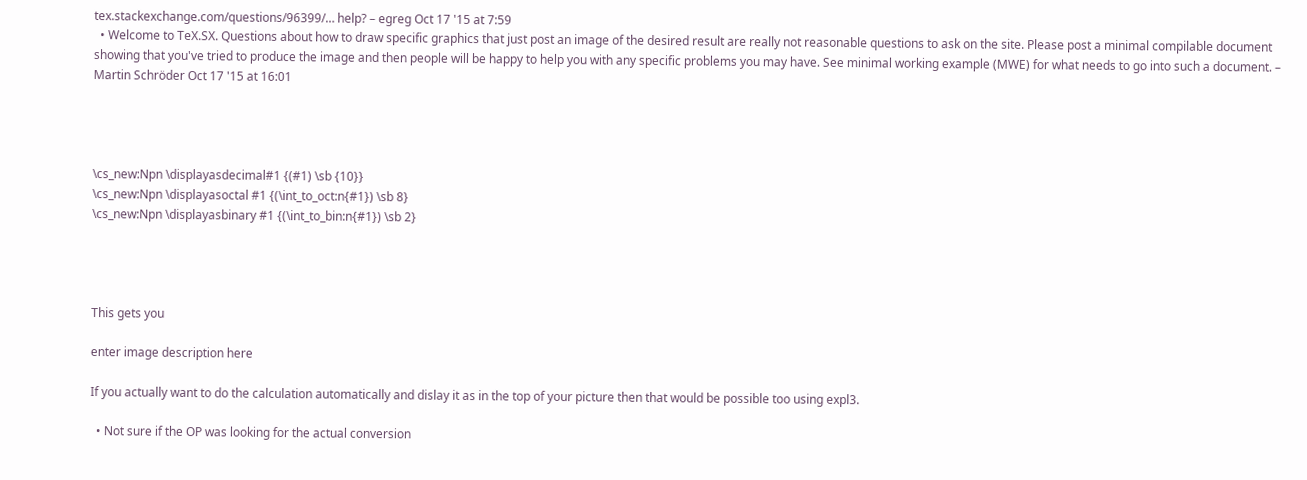tex.stackexchange.com/questions/96399/… help? – egreg Oct 17 '15 at 7:59
  • Welcome to TeX.SX. Questions about how to draw specific graphics that just post an image of the desired result are really not reasonable questions to ask on the site. Please post a minimal compilable document showing that you've tried to produce the image and then people will be happy to help you with any specific problems you may have. See minimal working example (MWE) for what needs to go into such a document. – Martin Schröder Oct 17 '15 at 16:01




\cs_new:Npn \displayasdecimal#1 {(#1) \sb {10}}
\cs_new:Npn \displayasoctal #1 {(\int_to_oct:n{#1}) \sb 8}
\cs_new:Npn \displayasbinary #1 {(\int_to_bin:n{#1}) \sb 2}




This gets you

enter image description here

If you actually want to do the calculation automatically and dislay it as in the top of your picture then that would be possible too using expl3.

  • Not sure if the OP was looking for the actual conversion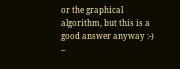or the graphical algorithm, but this is a good answer anyway :-) –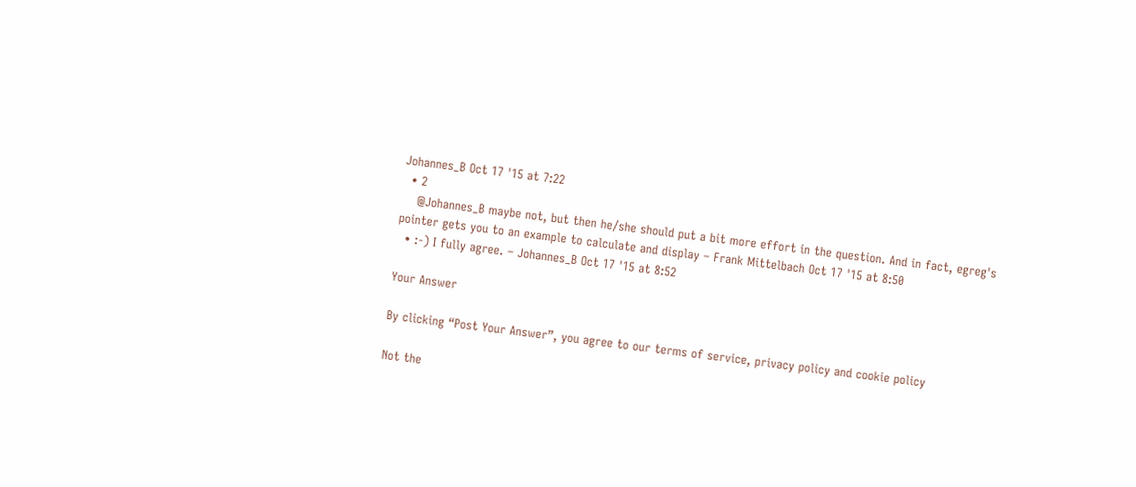Johannes_B Oct 17 '15 at 7:22
  • 2
    @Johannes_B maybe not, but then he/she should put a bit more effort in the question. And in fact, egreg's pointer gets you to an example to calculate and display – Frank Mittelbach Oct 17 '15 at 8:50
  • :-) I fully agree. – Johannes_B Oct 17 '15 at 8:52

Your Answer

By clicking “Post Your Answer”, you agree to our terms of service, privacy policy and cookie policy

Not the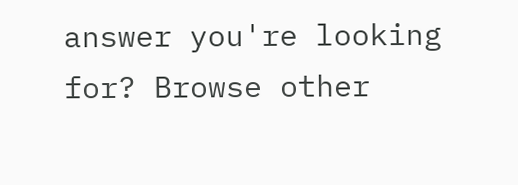answer you're looking for? Browse other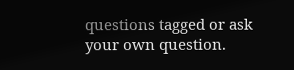questions tagged or ask your own question.